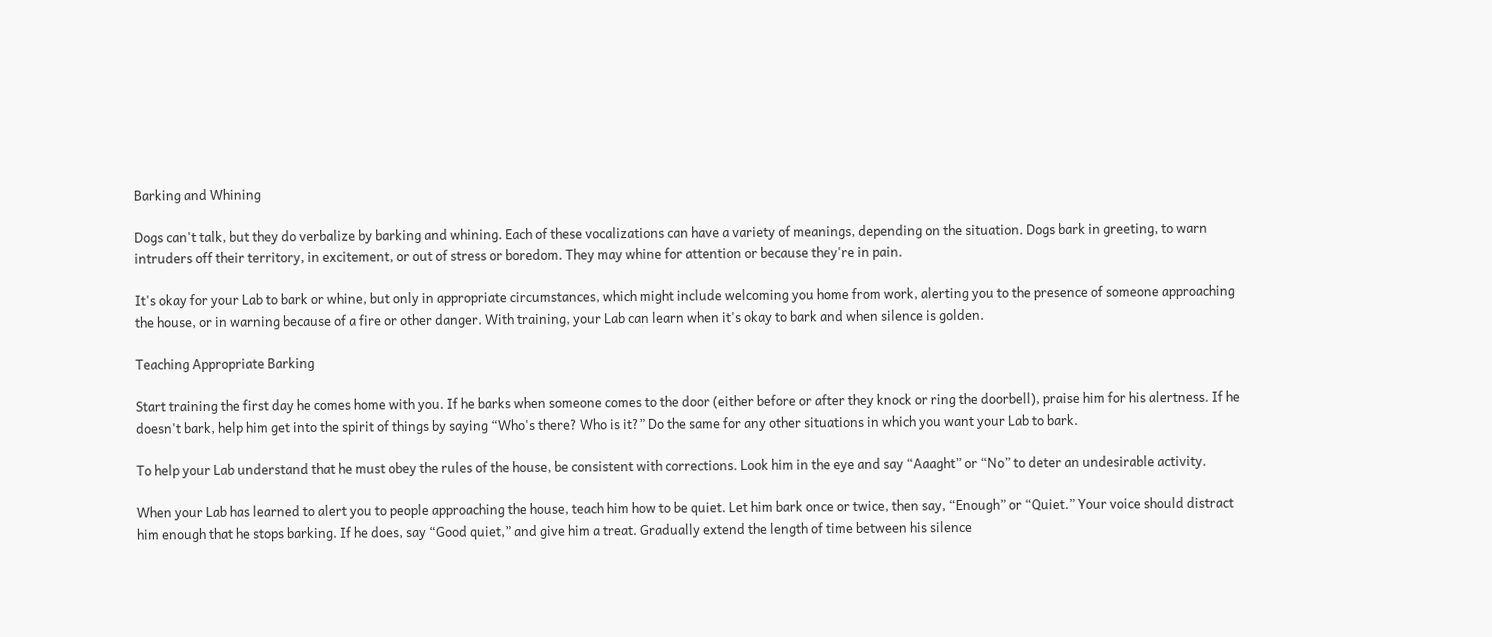Barking and Whining

Dogs can't talk, but they do verbalize by barking and whining. Each of these vocalizations can have a variety of meanings, depending on the situation. Dogs bark in greeting, to warn intruders off their territory, in excitement, or out of stress or boredom. They may whine for attention or because they're in pain.

It's okay for your Lab to bark or whine, but only in appropriate circumstances, which might include welcoming you home from work, alerting you to the presence of someone approaching the house, or in warning because of a fire or other danger. With training, your Lab can learn when it's okay to bark and when silence is golden.

Teaching Appropriate Barking

Start training the first day he comes home with you. If he barks when someone comes to the door (either before or after they knock or ring the doorbell), praise him for his alertness. If he doesn't bark, help him get into the spirit of things by saying “Who's there? Who is it?” Do the same for any other situations in which you want your Lab to bark.

To help your Lab understand that he must obey the rules of the house, be consistent with corrections. Look him in the eye and say “Aaaght” or “No” to deter an undesirable activity.

When your Lab has learned to alert you to people approaching the house, teach him how to be quiet. Let him bark once or twice, then say, “Enough” or “Quiet.” Your voice should distract him enough that he stops barking. If he does, say “Good quiet,” and give him a treat. Gradually extend the length of time between his silence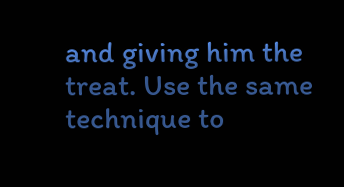and giving him the treat. Use the same technique to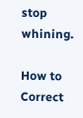stop whining.

How to Correct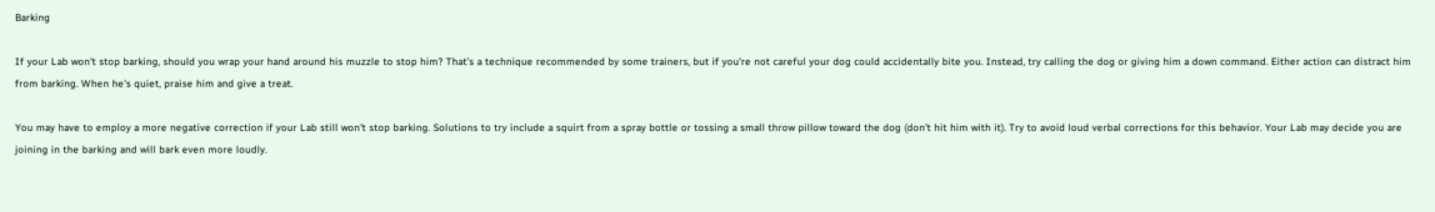Barking

If your Lab won't stop barking, should you wrap your hand around his muzzle to stop him? That's a technique recommended by some trainers, but if you're not careful your dog could accidentally bite you. Instead, try calling the dog or giving him a down command. Either action can distract him from barking. When he's quiet, praise him and give a treat.

You may have to employ a more negative correction if your Lab still won't stop barking. Solutions to try include a squirt from a spray bottle or tossing a small throw pillow toward the dog (don't hit him with it). Try to avoid loud verbal corrections for this behavior. Your Lab may decide you are joining in the barking and will bark even more loudly.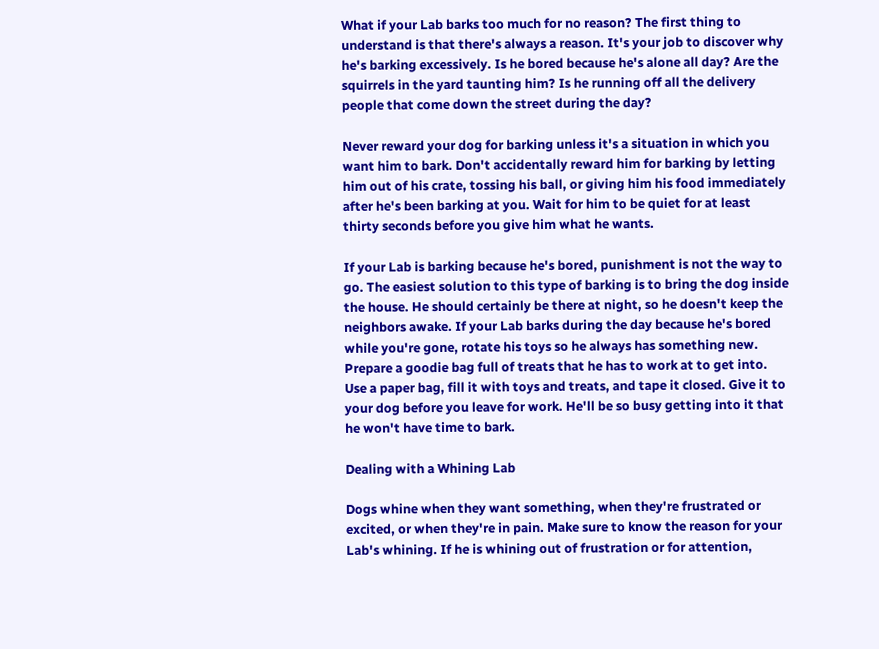What if your Lab barks too much for no reason? The first thing to understand is that there's always a reason. It's your job to discover why he's barking excessively. Is he bored because he's alone all day? Are the squirrels in the yard taunting him? Is he running off all the delivery people that come down the street during the day?

Never reward your dog for barking unless it's a situation in which you want him to bark. Don't accidentally reward him for barking by letting him out of his crate, tossing his ball, or giving him his food immediately after he's been barking at you. Wait for him to be quiet for at least thirty seconds before you give him what he wants.

If your Lab is barking because he's bored, punishment is not the way to go. The easiest solution to this type of barking is to bring the dog inside the house. He should certainly be there at night, so he doesn't keep the neighbors awake. If your Lab barks during the day because he's bored while you're gone, rotate his toys so he always has something new. Prepare a goodie bag full of treats that he has to work at to get into. Use a paper bag, fill it with toys and treats, and tape it closed. Give it to your dog before you leave for work. He'll be so busy getting into it that he won't have time to bark.

Dealing with a Whining Lab

Dogs whine when they want something, when they're frustrated or excited, or when they're in pain. Make sure to know the reason for your Lab's whining. If he is whining out of frustration or for attention,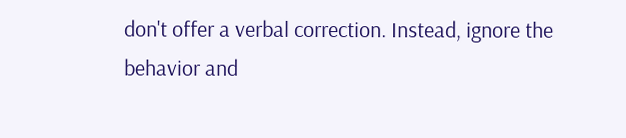don't offer a verbal correction. Instead, ignore the behavior and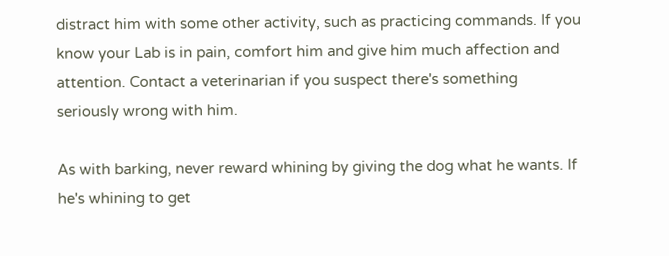distract him with some other activity, such as practicing commands. If you know your Lab is in pain, comfort him and give him much affection and attention. Contact a veterinarian if you suspect there's something seriously wrong with him.

As with barking, never reward whining by giving the dog what he wants. If he's whining to get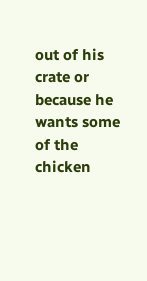out of his crate or because he wants some of the chicken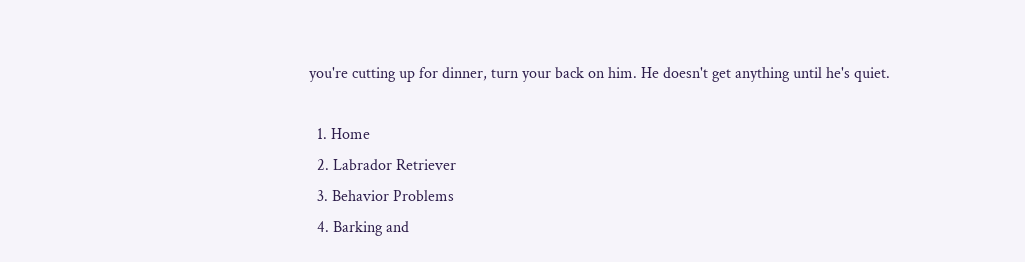you're cutting up for dinner, turn your back on him. He doesn't get anything until he's quiet.

  1. Home
  2. Labrador Retriever
  3. Behavior Problems
  4. Barking and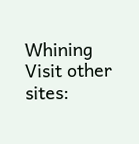Whining
Visit other sites: